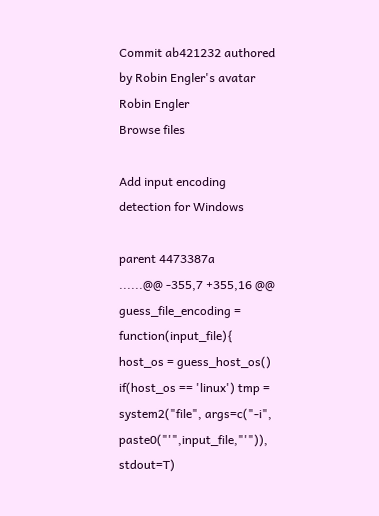Commit ab421232 authored by Robin Engler's avatar Robin Engler
Browse files

Add input encoding detection for Windows

parent 4473387a
......@@ -355,7 +355,16 @@ guess_file_encoding = function(input_file){
host_os = guess_host_os()
if(host_os == 'linux') tmp = system2("file", args=c("-i", paste0("'",input_file,"'")), stdout=T)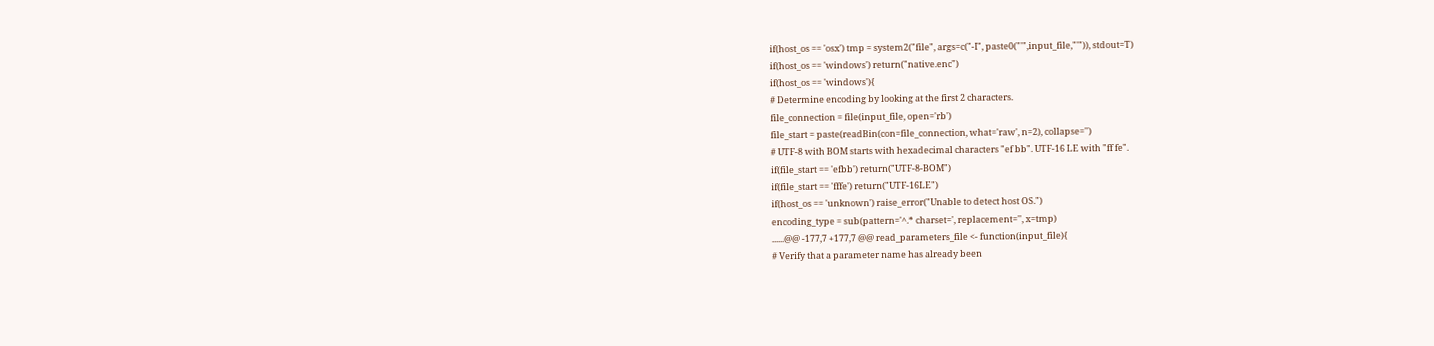if(host_os == 'osx') tmp = system2("file", args=c("-I", paste0("'",input_file,"'")), stdout=T)
if(host_os == 'windows') return("native.enc")
if(host_os == 'windows'){
# Determine encoding by looking at the first 2 characters.
file_connection = file(input_file, open='rb')
file_start = paste(readBin(con=file_connection, what='raw', n=2), collapse='')
# UTF-8 with BOM starts with hexadecimal characters "ef bb". UTF-16 LE with "ff fe".
if(file_start == 'efbb') return("UTF-8-BOM")
if(file_start == 'fffe') return("UTF-16LE")
if(host_os == 'unknown') raise_error("Unable to detect host OS.")
encoding_type = sub(pattern='^.* charset=', replacement='', x=tmp)
......@@ -177,7 +177,7 @@ read_parameters_file <- function(input_file){
# Verify that a parameter name has already been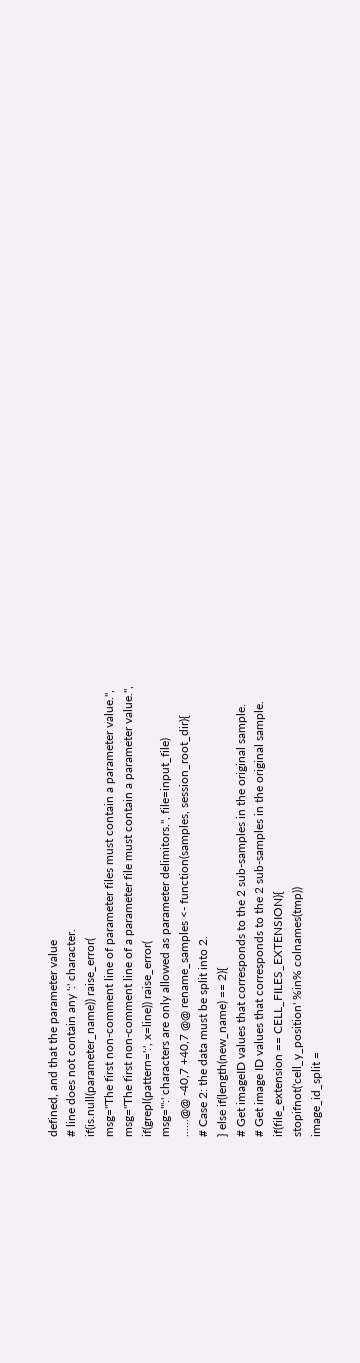defined, and that the parameter value
# line does not contain any ':' character.
if(is.null(parameter_name)) raise_error(
msg="The first non-comment line of parameter files must contain a parameter value.",
msg="The first non-comment line of a parameter file must contain a parameter value.",
if(grepl(pattern=':', x=line)) raise_error(
msg="':' characters are only allowed as parameter delimitors.", file=input_file)
......@@ -40,7 +40,7 @@ rename_samples <- function(samples, session_root_dir){
# Case 2: the data must be split into 2.
} else if(length(new_name) == 2){
# Get imageID values that corresponds to the 2 sub-samples in the original sample.
# Get image ID values that corresponds to the 2 sub-samples in the original sample.
if(file_extension == CELL_FILES_EXTENSION){
stopifnot('cell_y_position' %in% colnames(tmp))
image_id_split =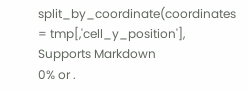split_by_coordinate(coordinates = tmp[,'cell_y_position'],
Supports Markdown
0% or .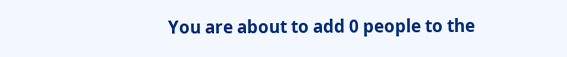You are about to add 0 people to the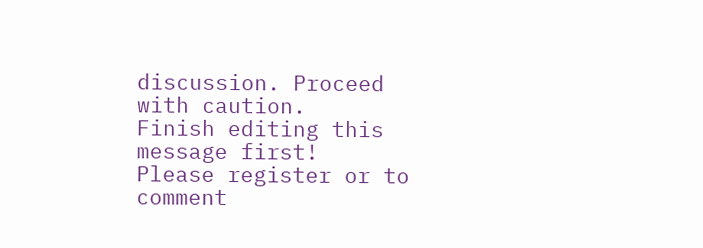discussion. Proceed with caution.
Finish editing this message first!
Please register or to comment